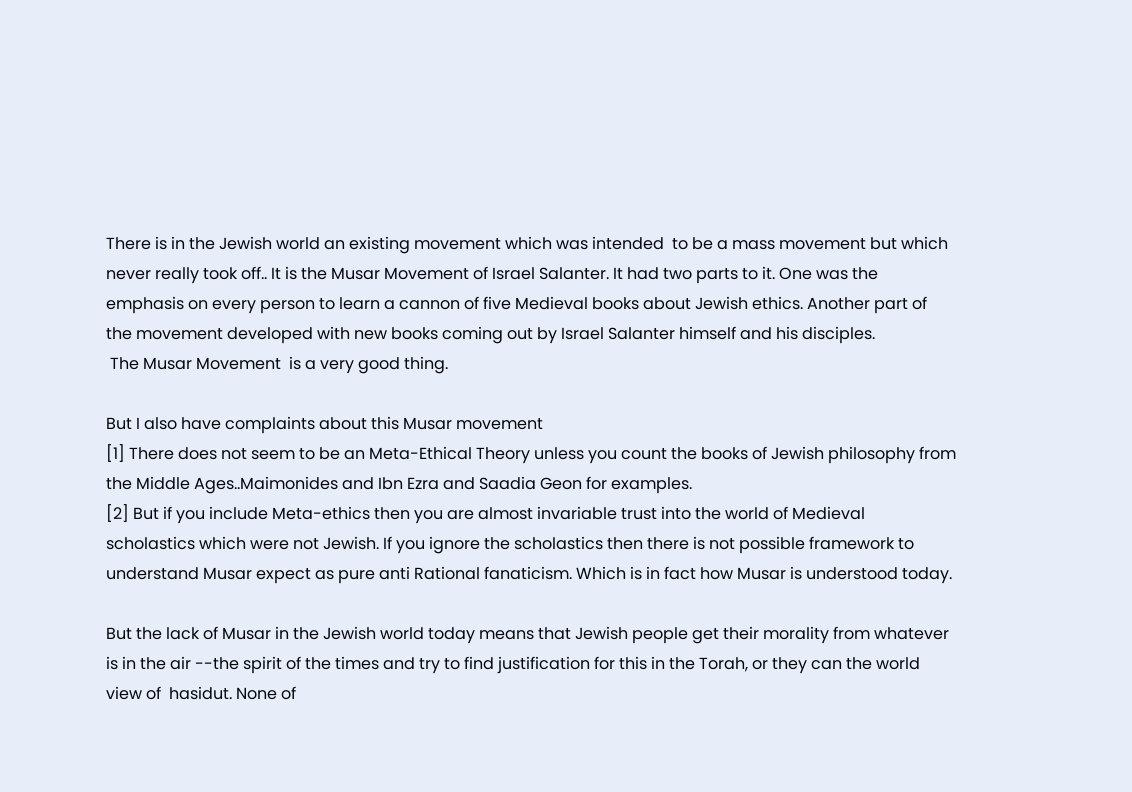There is in the Jewish world an existing movement which was intended  to be a mass movement but which never really took off.. It is the Musar Movement of Israel Salanter. It had two parts to it. One was the emphasis on every person to learn a cannon of five Medieval books about Jewish ethics. Another part of the movement developed with new books coming out by Israel Salanter himself and his disciples.
 The Musar Movement  is a very good thing.

But I also have complaints about this Musar movement
[1] There does not seem to be an Meta-Ethical Theory unless you count the books of Jewish philosophy from the Middle Ages..Maimonides and Ibn Ezra and Saadia Geon for examples.
[2] But if you include Meta-ethics then you are almost invariable trust into the world of Medieval scholastics which were not Jewish. If you ignore the scholastics then there is not possible framework to understand Musar expect as pure anti Rational fanaticism. Which is in fact how Musar is understood today.

But the lack of Musar in the Jewish world today means that Jewish people get their morality from whatever is in the air --the spirit of the times and try to find justification for this in the Torah, or they can the world view of  hasidut. None of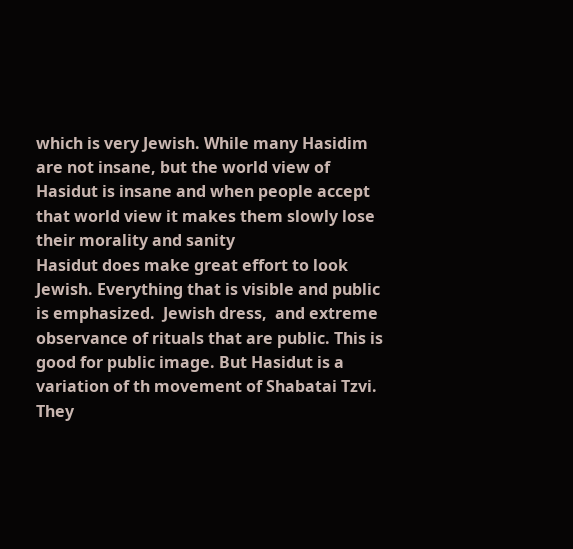which is very Jewish. While many Hasidim are not insane, but the world view of Hasidut is insane and when people accept that world view it makes them slowly lose their morality and sanity
Hasidut does make great effort to look Jewish. Everything that is visible and public is emphasized.  Jewish dress,  and extreme observance of rituals that are public. This is good for public image. But Hasidut is a variation of th movement of Shabatai Tzvi. They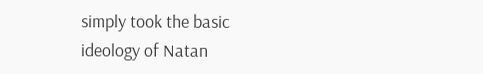simply took the basic ideology of Natan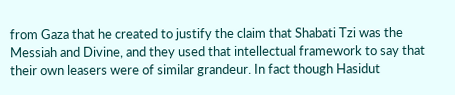from Gaza that he created to justify the claim that Shabati Tzi was the Messiah and Divine, and they used that intellectual framework to say that their own leasers were of similar grandeur. In fact though Hasidut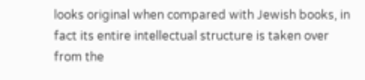looks original when compared with Jewish books, in fact its entire intellectual structure is taken over from the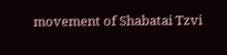movement of Shabatai Tzvi